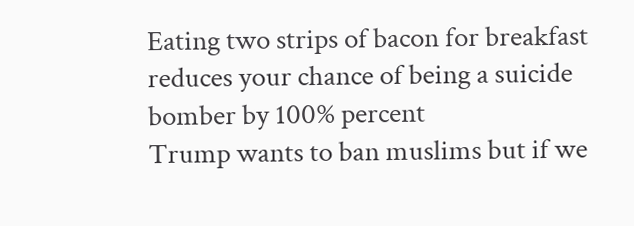Eating two strips of bacon for breakfast reduces your chance of being a suicide bomber by 100% percent
Trump wants to ban muslims but if we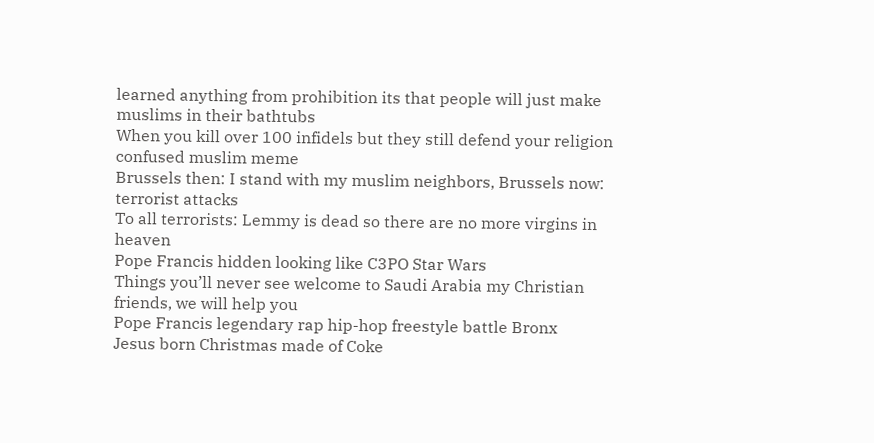learned anything from prohibition its that people will just make muslims in their bathtubs
When you kill over 100 infidels but they still defend your religion confused muslim meme
Brussels then: I stand with my muslim neighbors, Brussels now: terrorist attacks
To all terrorists: Lemmy is dead so there are no more virgins in heaven
Pope Francis hidden looking like C3PO Star Wars
Things you’ll never see welcome to Saudi Arabia my Christian friends, we will help you
Pope Francis legendary rap hip-hop freestyle battle Bronx
Jesus born Christmas made of Coke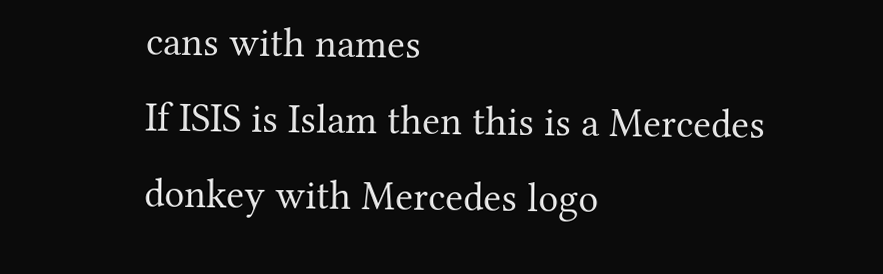cans with names
If ISIS is Islam then this is a Mercedes donkey with Mercedes logo